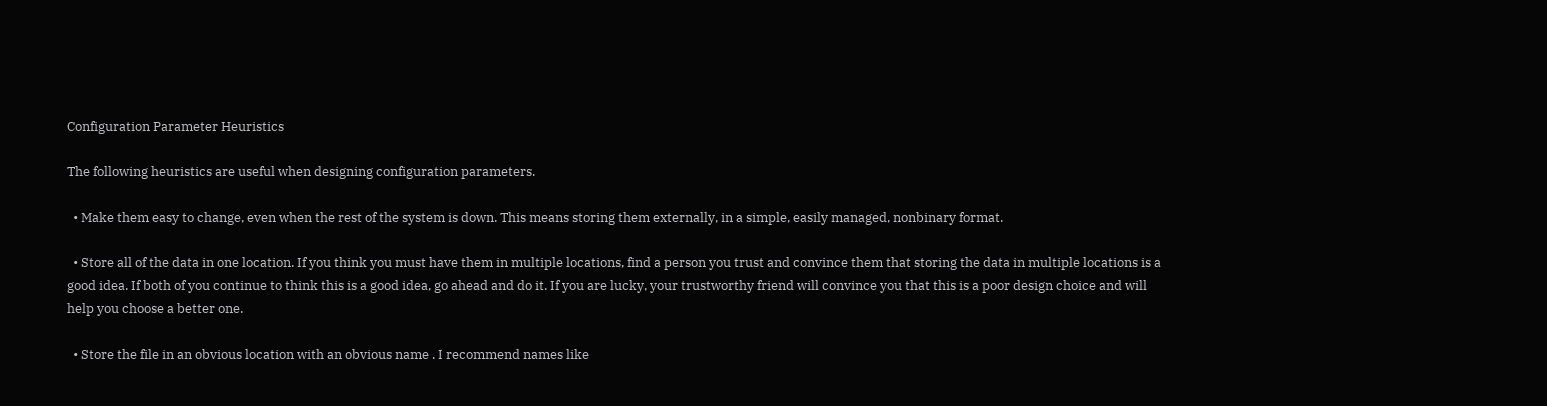Configuration Parameter Heuristics

The following heuristics are useful when designing configuration parameters.

  • Make them easy to change, even when the rest of the system is down. This means storing them externally, in a simple, easily managed, nonbinary format.

  • Store all of the data in one location. If you think you must have them in multiple locations, find a person you trust and convince them that storing the data in multiple locations is a good idea. If both of you continue to think this is a good idea, go ahead and do it. If you are lucky, your trustworthy friend will convince you that this is a poor design choice and will help you choose a better one.

  • Store the file in an obvious location with an obvious name . I recommend names like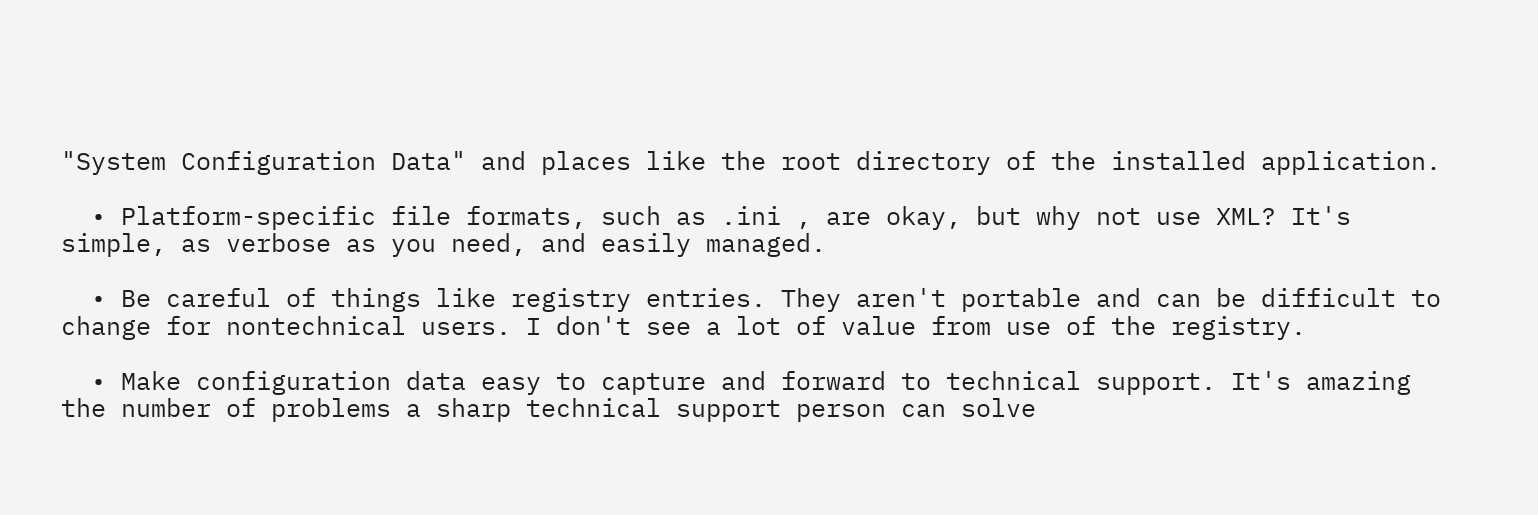"System Configuration Data" and places like the root directory of the installed application.

  • Platform-specific file formats, such as .ini , are okay, but why not use XML? It's simple, as verbose as you need, and easily managed.

  • Be careful of things like registry entries. They aren't portable and can be difficult to change for nontechnical users. I don't see a lot of value from use of the registry.

  • Make configuration data easy to capture and forward to technical support. It's amazing the number of problems a sharp technical support person can solve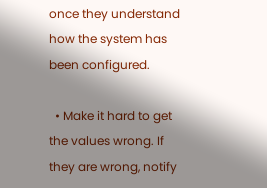once they understand how the system has been configured.

  • Make it hard to get the values wrong. If they are wrong, notify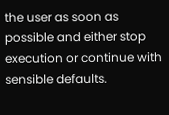the user as soon as possible and either stop execution or continue with sensible defaults.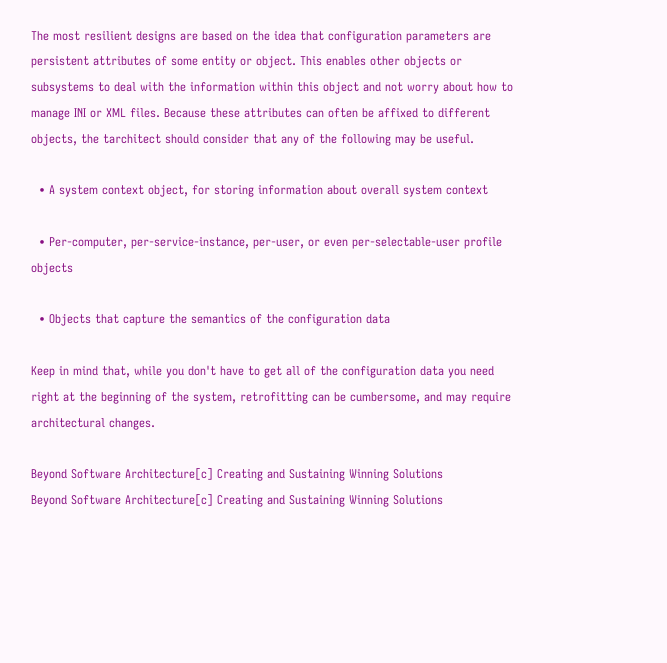The most resilient designs are based on the idea that configuration parameters are persistent attributes of some entity or object. This enables other objects or subsystems to deal with the information within this object and not worry about how to manage INI or XML files. Because these attributes can often be affixed to different objects, the tarchitect should consider that any of the following may be useful.

  • A system context object, for storing information about overall system context

  • Per-computer, per-service-instance, per-user, or even per-selectable-user profile objects

  • Objects that capture the semantics of the configuration data

Keep in mind that, while you don't have to get all of the configuration data you need right at the beginning of the system, retrofitting can be cumbersome, and may require architectural changes.

Beyond Software Architecture[c] Creating and Sustaining Winning Solutions
Beyond Software Architecture[c] Creating and Sustaining Winning Solutions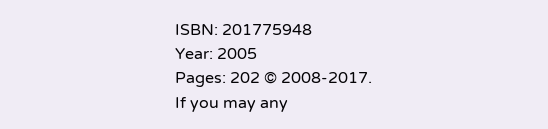ISBN: 201775948
Year: 2005
Pages: 202 © 2008-2017.
If you may any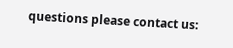questions please contact us: